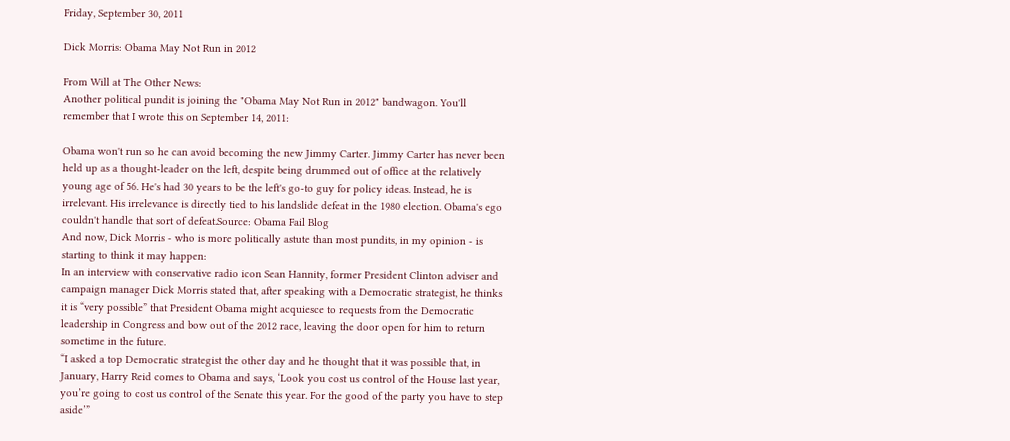Friday, September 30, 2011

Dick Morris: Obama May Not Run in 2012

From Will at The Other News:
Another political pundit is joining the "Obama May Not Run in 2012" bandwagon. You'll remember that I wrote this on September 14, 2011:

Obama won't run so he can avoid becoming the new Jimmy Carter. Jimmy Carter has never been held up as a thought-leader on the left, despite being drummed out of office at the relatively young age of 56. He's had 30 years to be the left's go-to guy for policy ideas. Instead, he is irrelevant. His irrelevance is directly tied to his landslide defeat in the 1980 election. Obama's ego couldn't handle that sort of defeat.Source: Obama Fail Blog
And now, Dick Morris - who is more politically astute than most pundits, in my opinion - is starting to think it may happen:
In an interview with conservative radio icon Sean Hannity, former President Clinton adviser and campaign manager Dick Morris stated that, after speaking with a Democratic strategist, he thinks it is “very possible” that President Obama might acquiesce to requests from the Democratic leadership in Congress and bow out of the 2012 race, leaving the door open for him to return sometime in the future.
“I asked a top Democratic strategist the other day and he thought that it was possible that, in January, Harry Reid comes to Obama and says, ‘Look you cost us control of the House last year, you’re going to cost us control of the Senate this year. For the good of the party you have to step aside’”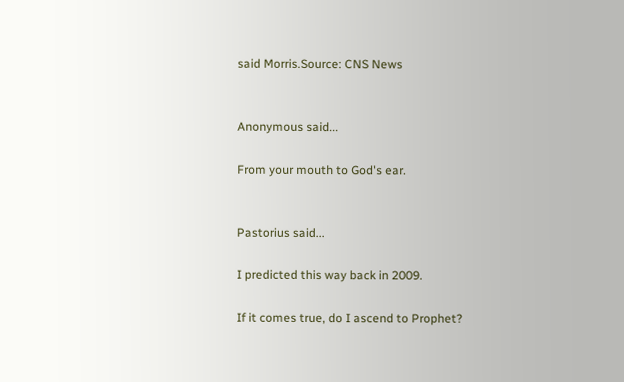said Morris.Source: CNS News


Anonymous said...

From your mouth to God's ear.


Pastorius said...

I predicted this way back in 2009.

If it comes true, do I ascend to Prophet?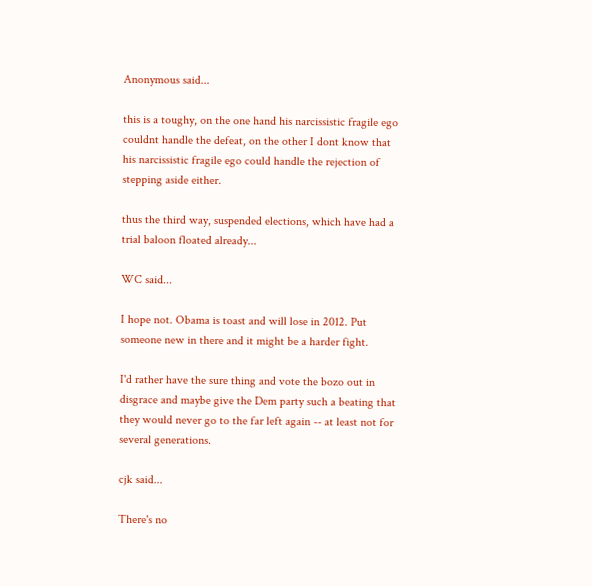Anonymous said...

this is a toughy, on the one hand his narcissistic fragile ego couldnt handle the defeat, on the other I dont know that his narcissistic fragile ego could handle the rejection of stepping aside either.

thus the third way, suspended elections, which have had a trial baloon floated already...

WC said...

I hope not. Obama is toast and will lose in 2012. Put someone new in there and it might be a harder fight.

I'd rather have the sure thing and vote the bozo out in disgrace and maybe give the Dem party such a beating that they would never go to the far left again -- at least not for several generations.

cjk said...

There's no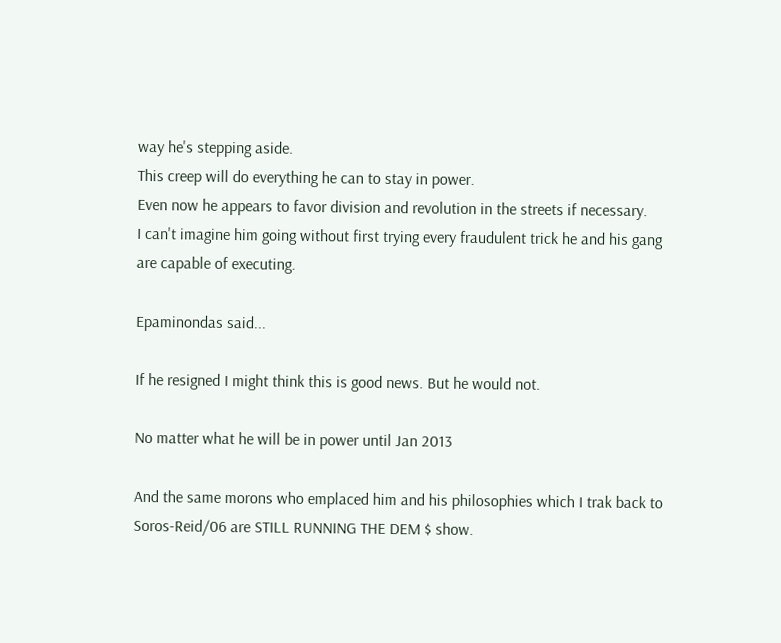way he's stepping aside.
This creep will do everything he can to stay in power.
Even now he appears to favor division and revolution in the streets if necessary.
I can't imagine him going without first trying every fraudulent trick he and his gang are capable of executing.

Epaminondas said...

If he resigned I might think this is good news. But he would not.

No matter what he will be in power until Jan 2013

And the same morons who emplaced him and his philosophies which I trak back to Soros-Reid/06 are STILL RUNNING THE DEM $ show.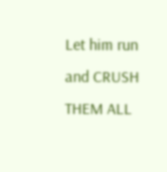Let him run and CRUSH THEM ALL